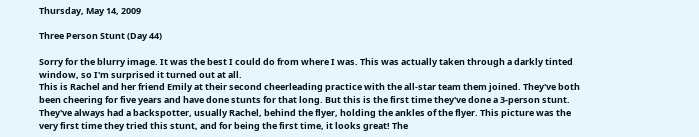Thursday, May 14, 2009

Three Person Stunt (Day 44)

Sorry for the blurry image. It was the best I could do from where I was. This was actually taken through a darkly tinted window, so I'm surprised it turned out at all.
This is Rachel and her friend Emily at their second cheerleading practice with the all-star team them joined. They've both been cheering for five years and have done stunts for that long. But this is the first time they've done a 3-person stunt. They've always had a backspotter, usually Rachel, behind the flyer, holding the ankles of the flyer. This picture was the very first time they tried this stunt, and for being the first time, it looks great! The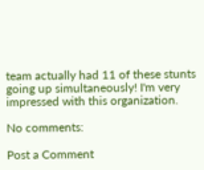team actually had 11 of these stunts going up simultaneously! I'm very impressed with this organization.

No comments:

Post a Comment